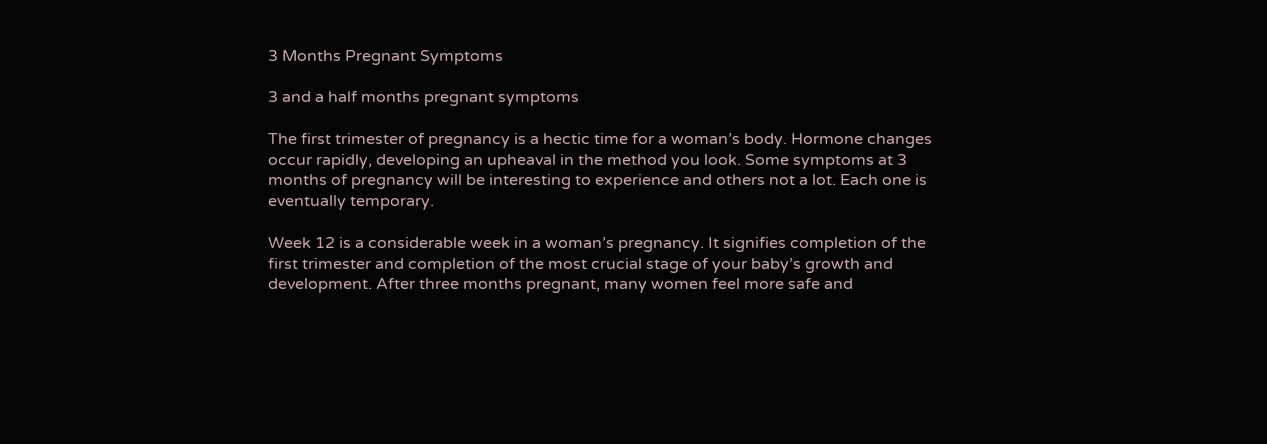3 Months Pregnant Symptoms

3 and a half months pregnant symptoms

The first trimester of pregnancy is a hectic time for a woman’s body. Hormone changes occur rapidly, developing an upheaval in the method you look. Some symptoms at 3 months of pregnancy will be interesting to experience and others not a lot. Each one is eventually temporary.

Week 12 is a considerable week in a woman’s pregnancy. It signifies completion of the first trimester and completion of the most crucial stage of your baby’s growth and development. After three months pregnant, many women feel more safe and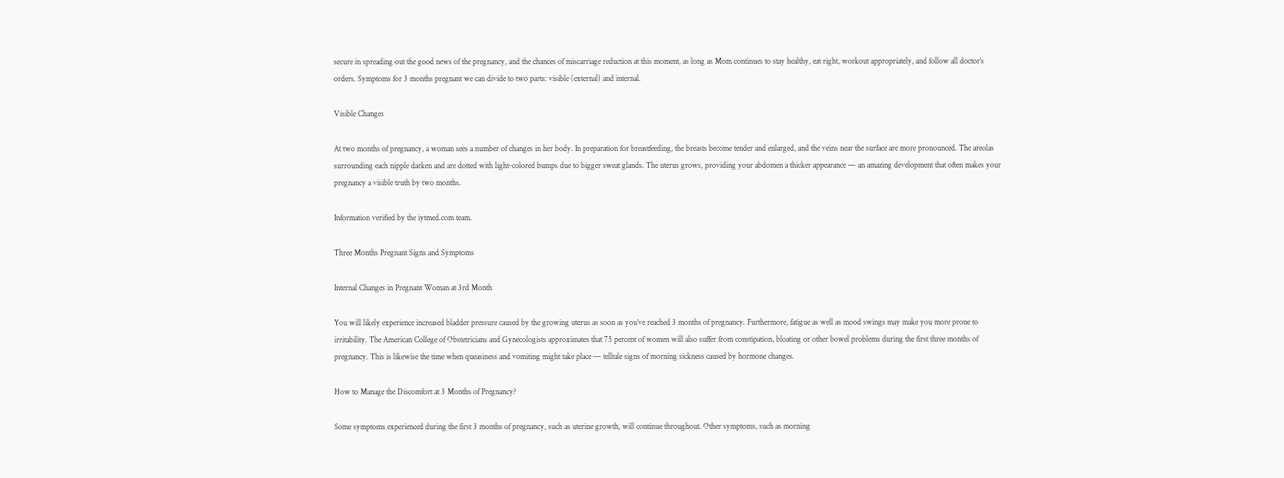secure in spreading out the good news of the pregnancy, and the chances of miscarriage reduction at this moment, as long as Mom continues to stay healthy, eat right, workout appropriately, and follow all doctor’s orders. Symptoms for 3 months pregnant we can divide to two parts: visible (external) and internal.

Visible Changes

At two months of pregnancy, a woman sees a number of changes in her body. In preparation for breastfeeding, the breasts become tender and enlarged, and the veins near the surface are more pronounced. The areolas surrounding each nipple darken and are dotted with light-colored bumps due to bigger sweat glands. The uterus grows, providing your abdomen a thicker appearance — an amazing development that often makes your pregnancy a visible truth by two months.

Information verified by the iytmed.com team.

Three Months Pregnant Signs and Symptoms

Internal Changes in Pregnant Woman at 3rd Month

You will likely experience increased bladder pressure caused by the growing uterus as soon as you’ve reached 3 months of pregnancy. Furthermore, fatigue as well as mood swings may make you more prone to irritability. The American College of Obstetricians and Gynecologists approximates that 75 percent of women will also suffer from constipation, bloating or other bowel problems during the first three months of pregnancy. This is likewise the time when queasiness and vomiting might take place — telltale signs of morning sickness caused by hormone changes.

How to Manage the Discomfort at 3 Months of Pregnancy?

Some symptoms experienced during the first 3 months of pregnancy, such as uterine growth, will continue throughout. Other symptoms, such as morning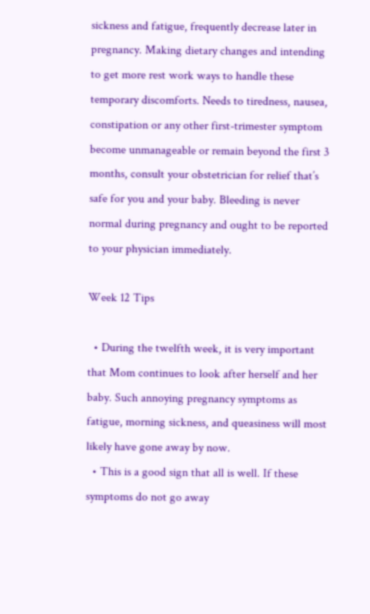sickness and fatigue, frequently decrease later in pregnancy. Making dietary changes and intending to get more rest work ways to handle these temporary discomforts. Needs to tiredness, nausea, constipation or any other first-trimester symptom become unmanageable or remain beyond the first 3 months, consult your obstetrician for relief that’s safe for you and your baby. Bleeding is never normal during pregnancy and ought to be reported to your physician immediately.

Week 12 Tips

  • During the twelfth week, it is very important that Mom continues to look after herself and her baby. Such annoying pregnancy symptoms as fatigue, morning sickness, and queasiness will most likely have gone away by now.
  • This is a good sign that all is well. If these symptoms do not go away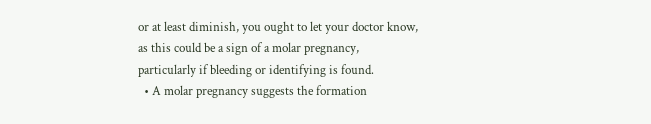or at least diminish, you ought to let your doctor know, as this could be a sign of a molar pregnancy, particularly if bleeding or identifying is found.
  • A molar pregnancy suggests the formation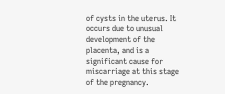of cysts in the uterus. It occurs due to unusual development of the placenta, and is a significant cause for miscarriage at this stage of the pregnancy.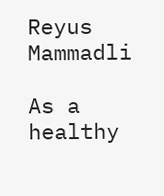Reyus Mammadli

As a healthy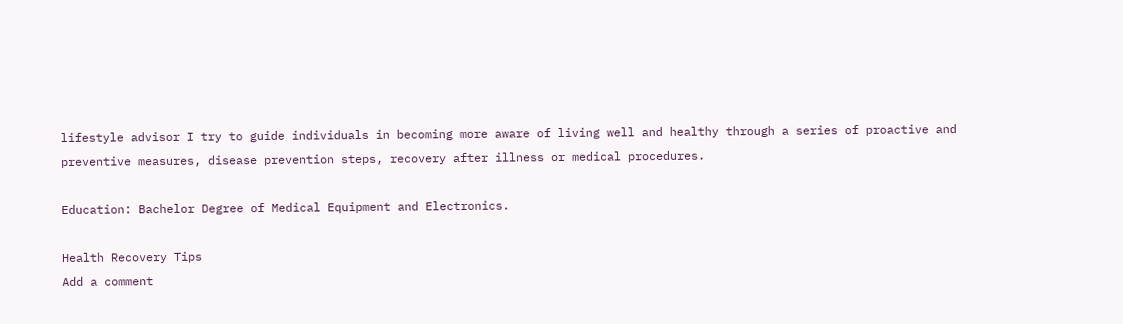lifestyle advisor I try to guide individuals in becoming more aware of living well and healthy through a series of proactive and preventive measures, disease prevention steps, recovery after illness or medical procedures.

Education: Bachelor Degree of Medical Equipment and Electronics.

Health Recovery Tips
Add a comment